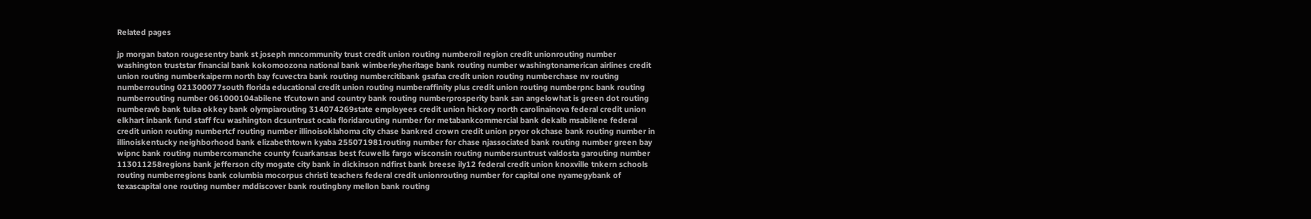Related pages

jp morgan baton rougesentry bank st joseph mncommunity trust credit union routing numberoil region credit unionrouting number washington truststar financial bank kokomoozona national bank wimberleyheritage bank routing number washingtonamerican airlines credit union routing numberkaiperm north bay fcuvectra bank routing numbercitibank gsafaa credit union routing numberchase nv routing numberrouting 021300077south florida educational credit union routing numberaffinity plus credit union routing numberpnc bank routing numberrouting number 061000104abilene tfcutown and country bank routing numberprosperity bank san angelowhat is green dot routing numberavb bank tulsa okkey bank olympiarouting 314074269state employees credit union hickory north carolinainova federal credit union elkhart inbank fund staff fcu washington dcsuntrust ocala floridarouting number for metabankcommercial bank dekalb msabilene federal credit union routing numbertcf routing number illinoisoklahoma city chase bankred crown credit union pryor okchase bank routing number in illinoiskentucky neighborhood bank elizabethtown kyaba 255071981routing number for chase njassociated bank routing number green bay wipnc bank routing numbercomanche county fcuarkansas best fcuwells fargo wisconsin routing numbersuntrust valdosta garouting number 113011258regions bank jefferson city mogate city bank in dickinson ndfirst bank breese ily12 federal credit union knoxville tnkern schools routing numberregions bank columbia mocorpus christi teachers federal credit unionrouting number for capital one nyamegybank of texascapital one routing number mddiscover bank routingbny mellon bank routing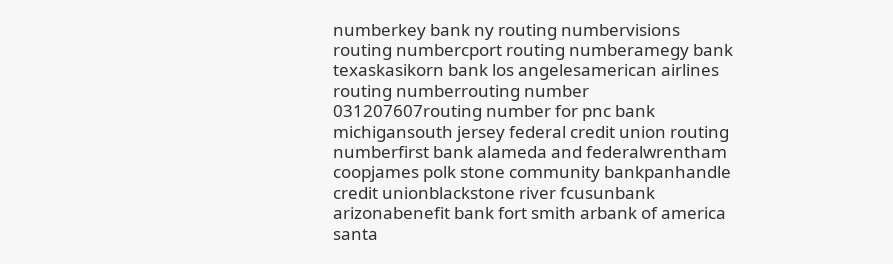numberkey bank ny routing numbervisions routing numbercport routing numberamegy bank texaskasikorn bank los angelesamerican airlines routing numberrouting number 031207607routing number for pnc bank michigansouth jersey federal credit union routing numberfirst bank alameda and federalwrentham coopjames polk stone community bankpanhandle credit unionblackstone river fcusunbank arizonabenefit bank fort smith arbank of america santa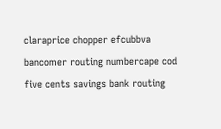claraprice chopper efcubbva bancomer routing numbercape cod five cents savings bank routing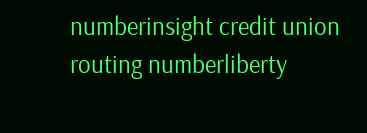numberinsight credit union routing numberliberty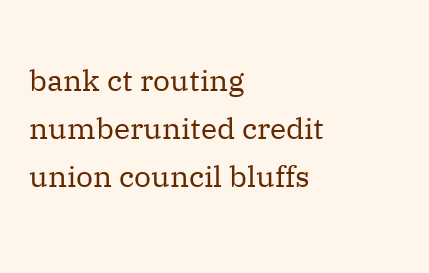bank ct routing numberunited credit union council bluffs